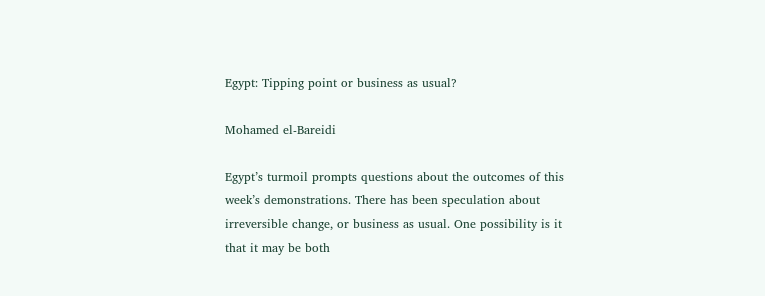Egypt: Tipping point or business as usual?

Mohamed el-Bareidi

Egypt’s turmoil prompts questions about the outcomes of this week’s demonstrations. There has been speculation about irreversible change, or business as usual. One possibility is it that it may be both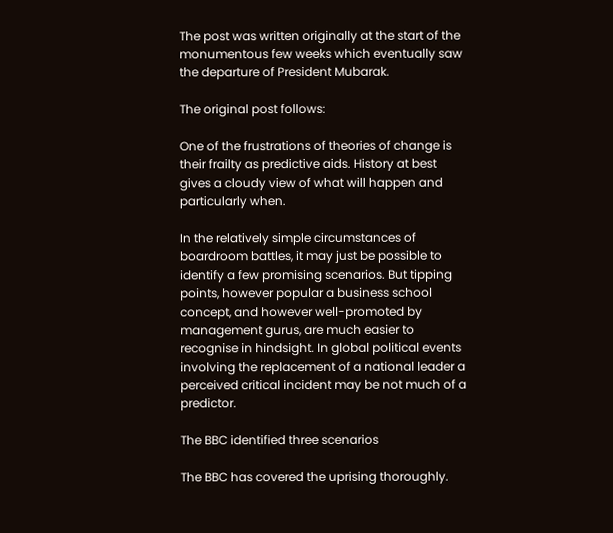The post was written originally at the start of the monumentous few weeks which eventually saw the departure of President Mubarak.

The original post follows:

One of the frustrations of theories of change is their frailty as predictive aids. History at best gives a cloudy view of what will happen and particularly when.

In the relatively simple circumstances of boardroom battles, it may just be possible to identify a few promising scenarios. But tipping points, however popular a business school concept, and however well-promoted by management gurus, are much easier to recognise in hindsight. In global political events involving the replacement of a national leader a perceived critical incident may be not much of a predictor.

The BBC identified three scenarios

The BBC has covered the uprising thoroughly.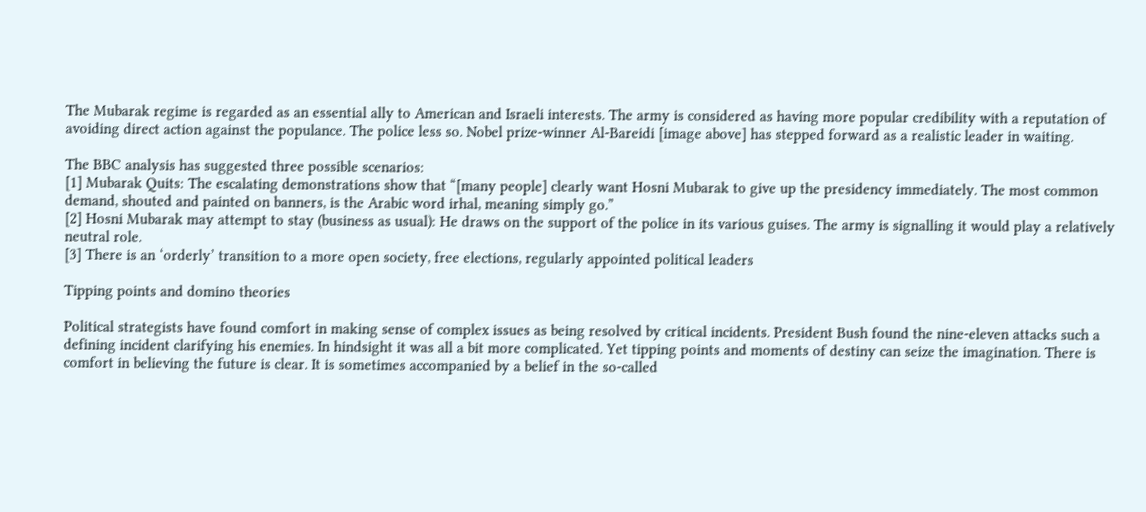The Mubarak regime is regarded as an essential ally to American and Israeli interests. The army is considered as having more popular credibility with a reputation of avoiding direct action against the populance. The police less so. Nobel prize-winner Al-Bareidi [image above] has stepped forward as a realistic leader in waiting.

The BBC analysis has suggested three possible scenarios:
[1] Mubarak Quits: The escalating demonstrations show that “[many people] clearly want Hosni Mubarak to give up the presidency immediately. The most common demand, shouted and painted on banners, is the Arabic word irhal, meaning simply go.”
[2] Hosni Mubarak may attempt to stay (business as usual): He draws on the support of the police in its various guises. The army is signalling it would play a relatively neutral role.
[3] There is an ‘orderly’ transition to a more open society, free elections, regularly appointed political leaders

Tipping points and domino theories

Political strategists have found comfort in making sense of complex issues as being resolved by critical incidents. President Bush found the nine-eleven attacks such a defining incident clarifying his enemies. In hindsight it was all a bit more complicated. Yet tipping points and moments of destiny can seize the imagination. There is comfort in believing the future is clear. It is sometimes accompanied by a belief in the so-called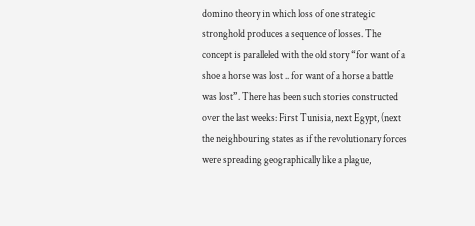domino theory in which loss of one strategic stronghold produces a sequence of losses. The concept is paralleled with the old story “for want of a shoe a horse was lost .. for want of a horse a battle was lost”. There has been such stories constructed over the last weeks: First Tunisia, next Egypt, (next the neighbouring states as if the revolutionary forces were spreading geographically like a plague,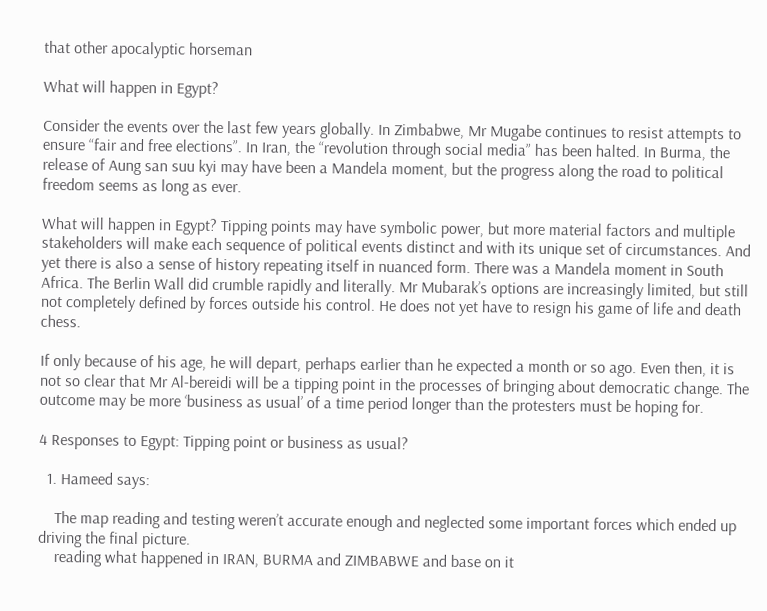that other apocalyptic horseman

What will happen in Egypt?

Consider the events over the last few years globally. In Zimbabwe, Mr Mugabe continues to resist attempts to ensure “fair and free elections”. In Iran, the “revolution through social media” has been halted. In Burma, the release of Aung san suu kyi may have been a Mandela moment, but the progress along the road to political freedom seems as long as ever.

What will happen in Egypt? Tipping points may have symbolic power, but more material factors and multiple stakeholders will make each sequence of political events distinct and with its unique set of circumstances. And yet there is also a sense of history repeating itself in nuanced form. There was a Mandela moment in South Africa. The Berlin Wall did crumble rapidly and literally. Mr Mubarak’s options are increasingly limited, but still not completely defined by forces outside his control. He does not yet have to resign his game of life and death chess.

If only because of his age, he will depart, perhaps earlier than he expected a month or so ago. Even then, it is not so clear that Mr Al-bereidi will be a tipping point in the processes of bringing about democratic change. The outcome may be more ‘business as usual’ of a time period longer than the protesters must be hoping for.

4 Responses to Egypt: Tipping point or business as usual?

  1. Hameed says:

    The map reading and testing weren’t accurate enough and neglected some important forces which ended up driving the final picture.
    reading what happened in IRAN, BURMA and ZIMBABWE and base on it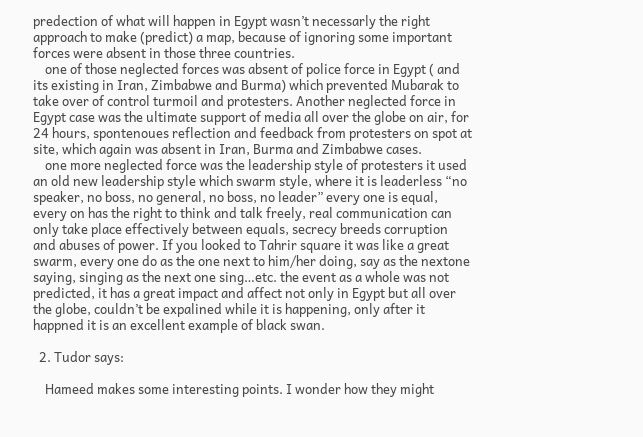predection of what will happen in Egypt wasn’t necessarly the right approach to make (predict) a map, because of ignoring some important forces were absent in those three countries.
    one of those neglected forces was absent of police force in Egypt ( and its existing in Iran, Zimbabwe and Burma) which prevented Mubarak to take over of control turmoil and protesters. Another neglected force in Egypt case was the ultimate support of media all over the globe on air, for 24 hours, spontenoues reflection and feedback from protesters on spot at site, which again was absent in Iran, Burma and Zimbabwe cases.
    one more neglected force was the leadership style of protesters it used an old new leadership style which swarm style, where it is leaderless “no speaker, no boss, no general, no boss, no leader” every one is equal, every on has the right to think and talk freely, real communication can only take place effectively between equals, secrecy breeds corruption and abuses of power. If you looked to Tahrir square it was like a great swarm, every one do as the one next to him/her doing, say as the nextone saying, singing as the next one sing…etc. the event as a whole was not predicted, it has a great impact and affect not only in Egypt but all over the globe, couldn’t be expalined while it is happening, only after it happned it is an excellent example of black swan.

  2. Tudor says:

    Hameed makes some interesting points. I wonder how they might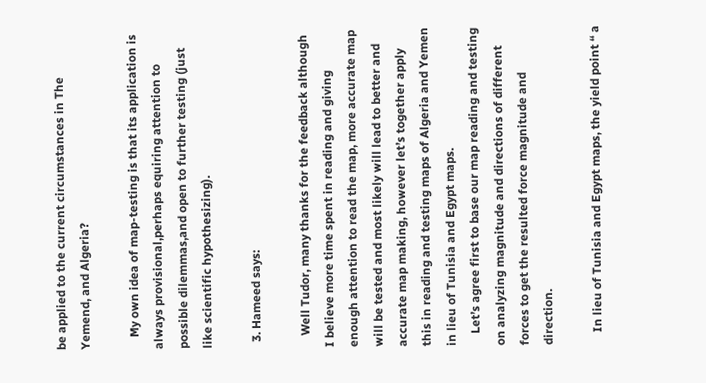be applied to the current circumstances in The Yemend, and Algeria?

    My own idea of map-testing is that its application is always provisional,perhaps equiring attention to possible dilemmas,and open to further testing (just like scientific hypothesizing).

  3. Hameed says:

    Well Tudor, many thanks for the feedback although I believe more time spent in reading and giving enough attention to read the map, more accurate map will be tested and most likely will lead to better and accurate map making, however let’s together apply this in reading and testing maps of Algeria and Yemen in lieu of Tunisia and Egypt maps.
    Let’s agree first to base our map reading and testing on analyzing magnitude and directions of different forces to get the resulted force magnitude and direction.

    In lieu of Tunisia and Egypt maps, the yield point “ a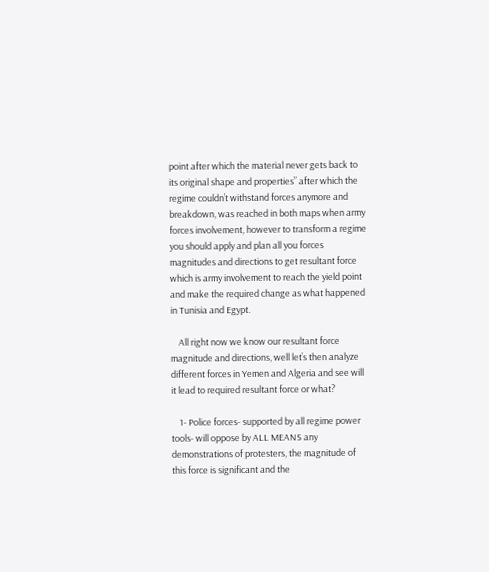point after which the material never gets back to its original shape and properties” after which the regime couldn’t withstand forces anymore and breakdown, was reached in both maps when army forces involvement, however to transform a regime you should apply and plan all you forces magnitudes and directions to get resultant force which is army involvement to reach the yield point and make the required change as what happened in Tunisia and Egypt.

    All right now we know our resultant force magnitude and directions, well let’s then analyze different forces in Yemen and Algeria and see will it lead to required resultant force or what?

    1- Police forces- supported by all regime power tools- will oppose by ALL MEANS any demonstrations of protesters, the magnitude of this force is significant and the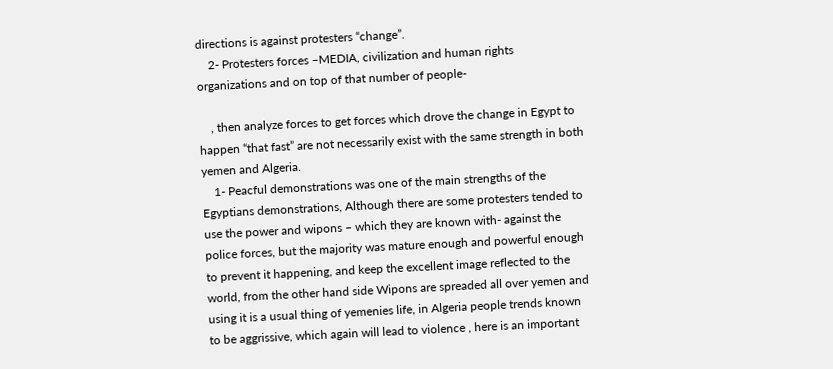directions is against protesters “change”.
    2- Protesters forces –MEDIA, civilization and human rights organizations and on top of that number of people-

    , then analyze forces to get forces which drove the change in Egypt to happen “that fast” are not necessarily exist with the same strength in both yemen and Algeria.
    1- Peacful demonstrations was one of the main strengths of the Egyptians demonstrations, Although there are some protesters tended to use the power and wipons – which they are known with- against the police forces, but the majority was mature enough and powerful enough to prevent it happening, and keep the excellent image reflected to the world, from the other hand side Wipons are spreaded all over yemen and using it is a usual thing of yemenies life, in Algeria people trends known to be aggrissive, which again will lead to violence , here is an important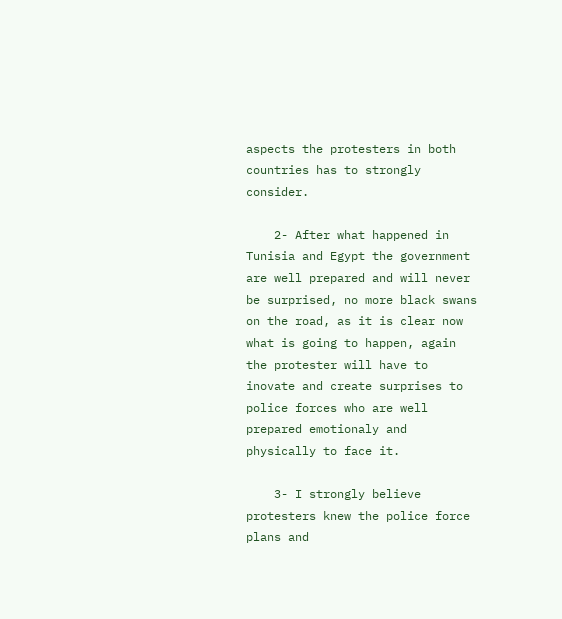aspects the protesters in both countries has to strongly consider.

    2- After what happened in Tunisia and Egypt the government are well prepared and will never be surprised, no more black swans on the road, as it is clear now what is going to happen, again the protester will have to inovate and create surprises to police forces who are well prepared emotionaly and physically to face it.

    3- I strongly believe protesters knew the police force plans and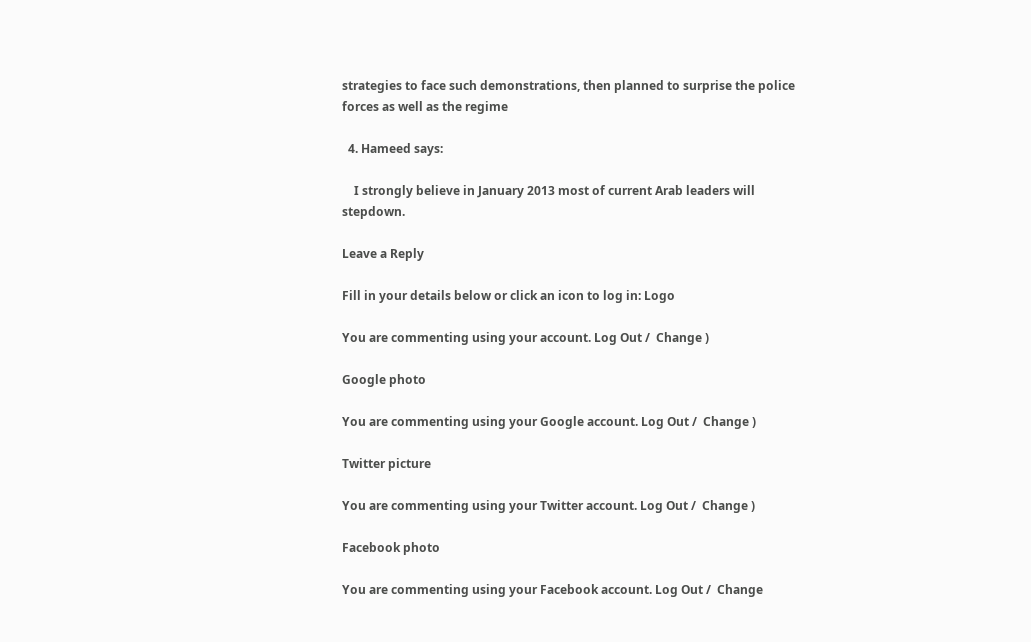strategies to face such demonstrations, then planned to surprise the police forces as well as the regime

  4. Hameed says:

    I strongly believe in January 2013 most of current Arab leaders will stepdown.

Leave a Reply

Fill in your details below or click an icon to log in: Logo

You are commenting using your account. Log Out /  Change )

Google photo

You are commenting using your Google account. Log Out /  Change )

Twitter picture

You are commenting using your Twitter account. Log Out /  Change )

Facebook photo

You are commenting using your Facebook account. Log Out /  Change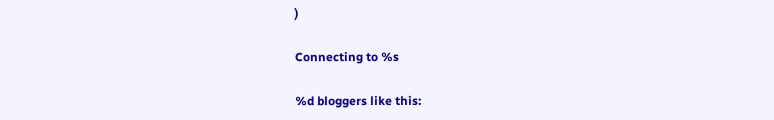)

Connecting to %s

%d bloggers like this: